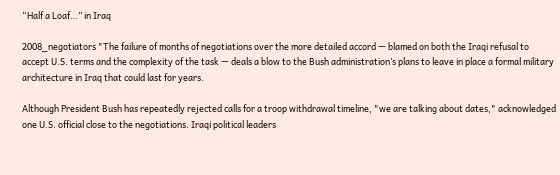“Half a Loaf…” in Iraq

2008_negotiators "The failure of months of negotiations over the more detailed accord — blamed on both the Iraqi refusal to accept U.S. terms and the complexity of the task — deals a blow to the Bush administration’s plans to leave in place a formal military architecture in Iraq that could last for years.

Although President Bush has repeatedly rejected calls for a troop withdrawal timeline, "we are talking about dates," acknowledged one U.S. official close to the negotiations. Iraqi political leaders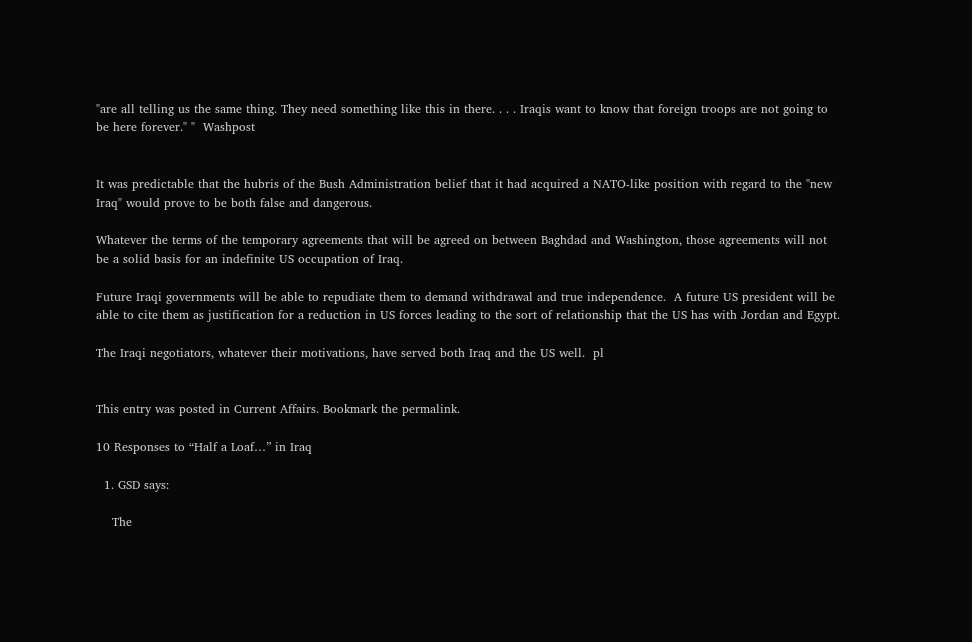"are all telling us the same thing. They need something like this in there. . . . Iraqis want to know that foreign troops are not going to be here forever." "  Washpost


It was predictable that the hubris of the Bush Administration belief that it had acquired a NATO-like position with regard to the "new Iraq" would prove to be both false and dangerous.

Whatever the terms of the temporary agreements that will be agreed on between Baghdad and Washington, those agreements will not be a solid basis for an indefinite US occupation of Iraq.

Future Iraqi governments will be able to repudiate them to demand withdrawal and true independence.  A future US president will be able to cite them as justification for a reduction in US forces leading to the sort of relationship that the US has with Jordan and Egypt.

The Iraqi negotiators, whatever their motivations, have served both Iraq and the US well.  pl


This entry was posted in Current Affairs. Bookmark the permalink.

10 Responses to “Half a Loaf…” in Iraq

  1. GSD says:

    The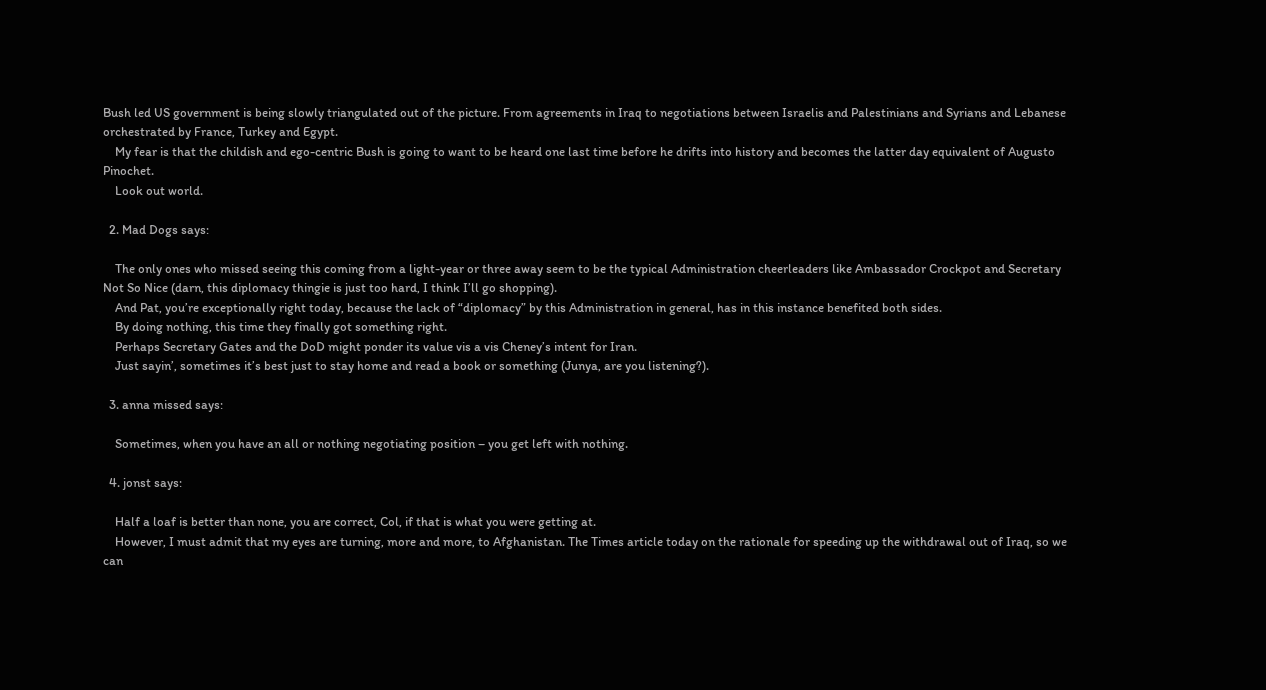Bush led US government is being slowly triangulated out of the picture. From agreements in Iraq to negotiations between Israelis and Palestinians and Syrians and Lebanese orchestrated by France, Turkey and Egypt.
    My fear is that the childish and ego-centric Bush is going to want to be heard one last time before he drifts into history and becomes the latter day equivalent of Augusto Pinochet.
    Look out world.

  2. Mad Dogs says:

    The only ones who missed seeing this coming from a light-year or three away seem to be the typical Administration cheerleaders like Ambassador Crockpot and Secretary Not So Nice (darn, this diplomacy thingie is just too hard, I think I’ll go shopping).
    And Pat, you’re exceptionally right today, because the lack of “diplomacy” by this Administration in general, has in this instance benefited both sides.
    By doing nothing, this time they finally got something right.
    Perhaps Secretary Gates and the DoD might ponder its value vis a vis Cheney’s intent for Iran.
    Just sayin’, sometimes it’s best just to stay home and read a book or something (Junya, are you listening?).

  3. anna missed says:

    Sometimes, when you have an all or nothing negotiating position – you get left with nothing.

  4. jonst says:

    Half a loaf is better than none, you are correct, Col, if that is what you were getting at.
    However, I must admit that my eyes are turning, more and more, to Afghanistan. The Times article today on the rationale for speeding up the withdrawal out of Iraq, so we can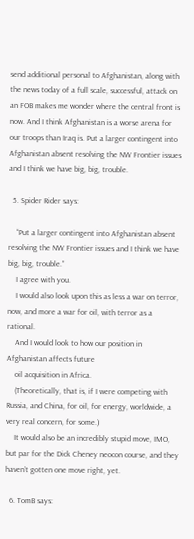send additional personal to Afghanistan, along with the news today of a full scale, successful, attack on an FOB makes me wonder where the central front is now. And I think Afghanistan is a worse arena for our troops than Iraq is. Put a larger contingent into Afghanistan absent resolving the NW Frontier issues and I think we have big, big, trouble.

  5. Spider Rider says:

    “Put a larger contingent into Afghanistan absent resolving the NW Frontier issues and I think we have big, big, trouble.”
    I agree with you.
    I would also look upon this as less a war on terror, now, and more a war for oil, with terror as a rational.
    And I would look to how our position in Afghanistan affects future
    oil acquisition in Africa.
    (Theoretically, that is, if I were competing with Russia, and China, for oil, for energy, worldwide, a very real concern, for some.)
    It would also be an incredibly stupid move, IMO, but par for the Dick Cheney neocon course, and they haven’t gotten one move right, yet.

  6. TomB says: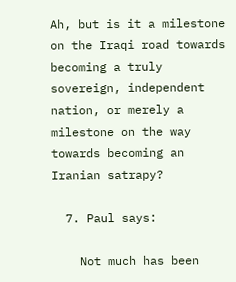Ah, but is it a milestone on the Iraqi road towards becoming a truly sovereign, independent nation, or merely a milestone on the way towards becoming an Iranian satrapy?

  7. Paul says:

    Not much has been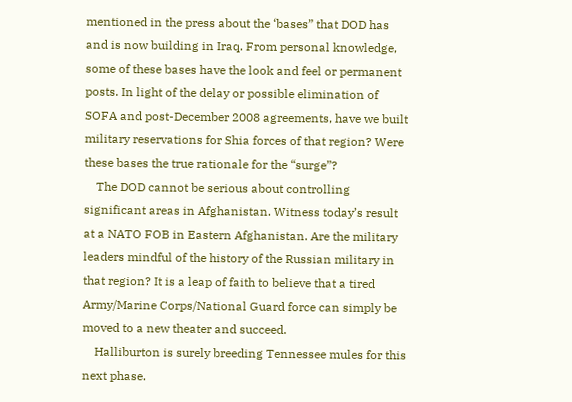mentioned in the press about the ‘bases” that DOD has and is now building in Iraq. From personal knowledge, some of these bases have the look and feel or permanent posts. In light of the delay or possible elimination of SOFA and post-December 2008 agreements, have we built military reservations for Shia forces of that region? Were these bases the true rationale for the “surge”?
    The DOD cannot be serious about controlling significant areas in Afghanistan. Witness today’s result at a NATO FOB in Eastern Afghanistan. Are the military leaders mindful of the history of the Russian military in that region? It is a leap of faith to believe that a tired Army/Marine Corps/National Guard force can simply be moved to a new theater and succeed.
    Halliburton is surely breeding Tennessee mules for this next phase.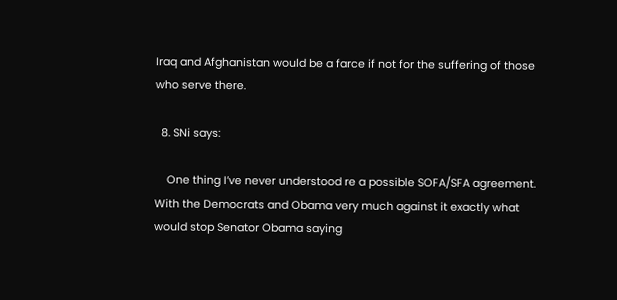Iraq and Afghanistan would be a farce if not for the suffering of those who serve there.

  8. SNi says:

    One thing I’ve never understood re a possible SOFA/SFA agreement. With the Democrats and Obama very much against it exactly what would stop Senator Obama saying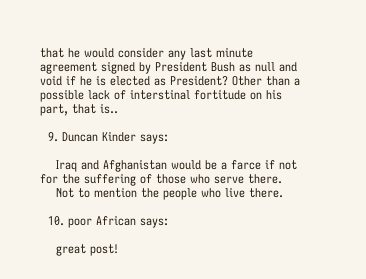that he would consider any last minute agreement signed by President Bush as null and void if he is elected as President? Other than a possible lack of interstinal fortitude on his part, that is..

  9. Duncan Kinder says:

    Iraq and Afghanistan would be a farce if not for the suffering of those who serve there.
    Not to mention the people who live there.

  10. poor African says:

    great post!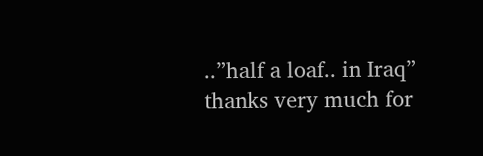..”half a loaf.. in Iraq” thanks very much for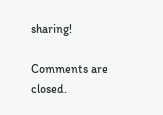sharing!

Comments are closed.